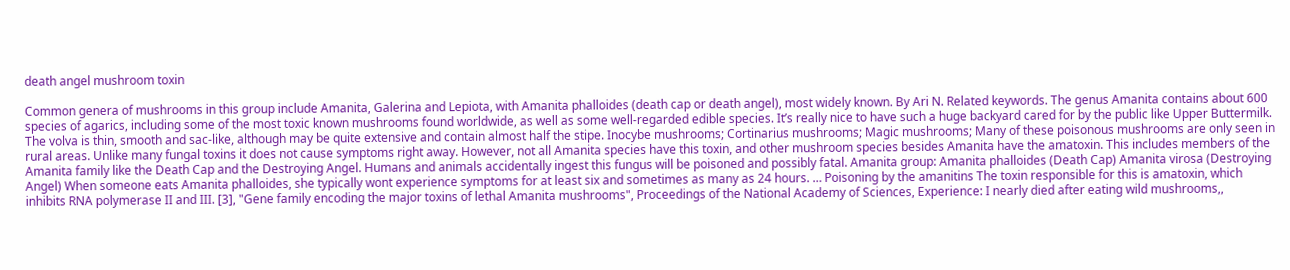death angel mushroom toxin

Common genera of mushrooms in this group include Amanita, Galerina and Lepiota, with Amanita phalloides (death cap or death angel), most widely known. By Ari N. Related keywords. The genus Amanita contains about 600 species of agarics, including some of the most toxic known mushrooms found worldwide, as well as some well-regarded edible species. It’s really nice to have such a huge backyard cared for by the public like Upper Buttermilk. The volva is thin, smooth and sac-like, although may be quite extensive and contain almost half the stipe. Inocybe mushrooms; Cortinarius mushrooms; Magic mushrooms; Many of these poisonous mushrooms are only seen in rural areas. Unlike many fungal toxins it does not cause symptoms right away. However, not all Amanita species have this toxin, and other mushroom species besides Amanita have the amatoxin. This includes members of the Amanita family like the Death Cap and the Destroying Angel. Humans and animals accidentally ingest this fungus will be poisoned and possibly fatal. Amanita group: Amanita phalloides (Death Cap) Amanita virosa (Destroying Angel) When someone eats Amanita phalloides, she typically wont experience symptoms for at least six and sometimes as many as 24 hours. … Poisoning by the amanitins The toxin responsible for this is amatoxin, which inhibits RNA polymerase II and III. [3], "Gene family encoding the major toxins of lethal Amanita mushrooms", Proceedings of the National Academy of Sciences, Experience: I nearly died after eating wild mushrooms,,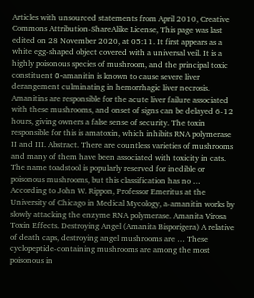Articles with unsourced statements from April 2010, Creative Commons Attribution-ShareAlike License, This page was last edited on 28 November 2020, at 05:11. It first appears as a white egg-shaped object covered with a universal veil. It is a highly poisonous species of mushroom, and the principal toxic constituent α-amanitin is known to cause severe liver derangement culminating in hemorrhagic liver necrosis. Amanitins are responsible for the acute liver failure associated with these mushrooms, and onset of signs can be delayed 6-12 hours, giving owners a false sense of security. The toxin responsible for this is amatoxin, which inhibits RNA polymerase II and III. Abstract. There are countless varieties of mushrooms and many of them have been associated with toxicity in cats. The name toadstool is popularly reserved for inedible or poisonous mushrooms, but this classification has no … According to John W. Rippon, Professor Emeritus at the University of Chicago in Medical Mycology, a-amanitin works by slowly attacking the enzyme RNA polymerase. Amanita Virosa Toxin Effects. Destroying Angel (Amanita Bisporigera) A relative of death caps, destroying angel mushrooms are … These cyclopeptide-containing mushrooms are among the most poisonous in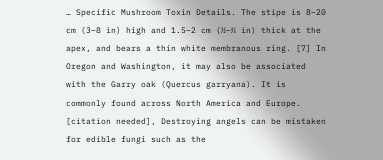… Specific Mushroom Toxin Details. The stipe is 8–20 cm (3–8 in) high and 1.5–2 cm (½–⅔ in) thick at the apex, and bears a thin white membranous ring. [7] In Oregon and Washington, it may also be associated with the Garry oak (Quercus garryana). It is commonly found across North America and Europe. [citation needed], Destroying angels can be mistaken for edible fungi such as the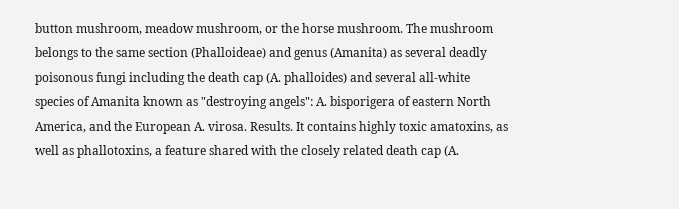button mushroom, meadow mushroom, or the horse mushroom. The mushroom belongs to the same section (Phalloideae) and genus (Amanita) as several deadly poisonous fungi including the death cap (A. phalloides) and several all-white species of Amanita known as "destroying angels": A. bisporigera of eastern North America, and the European A. virosa. Results. It contains highly toxic amatoxins, as well as phallotoxins, a feature shared with the closely related death cap (A.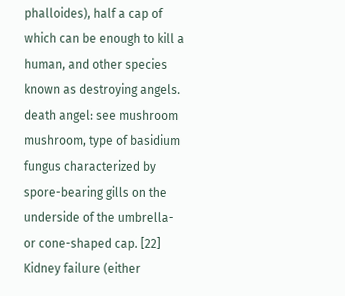phalloides), half a cap of which can be enough to kill a human, and other species known as destroying angels. death angel: see mushroom mushroom, type of basidium fungus characterized by spore-bearing gills on the underside of the umbrella- or cone-shaped cap. [22] Kidney failure (either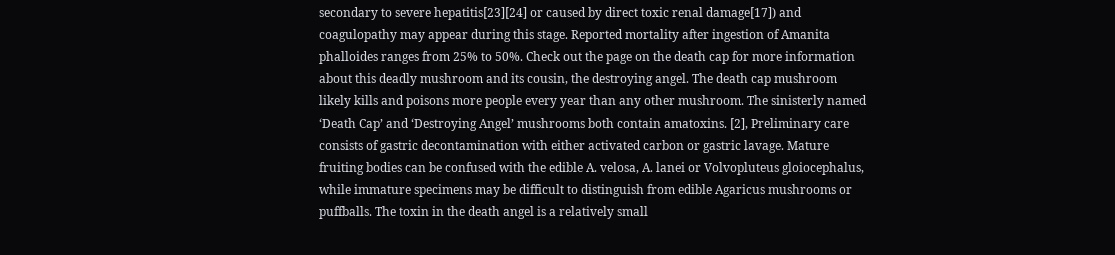secondary to severe hepatitis[23][24] or caused by direct toxic renal damage[17]) and coagulopathy may appear during this stage. Reported mortality after ingestion of Amanita phalloides ranges from 25% to 50%. Check out the page on the death cap for more information about this deadly mushroom and its cousin, the destroying angel. The death cap mushroom likely kills and poisons more people every year than any other mushroom. The sinisterly named ‘Death Cap’ and ‘Destroying Angel’ mushrooms both contain amatoxins. [2], Preliminary care consists of gastric decontamination with either activated carbon or gastric lavage. Mature fruiting bodies can be confused with the edible A. velosa, A. lanei or Volvopluteus gloiocephalus, while immature specimens may be difficult to distinguish from edible Agaricus mushrooms or puffballs. The toxin in the death angel is a relatively small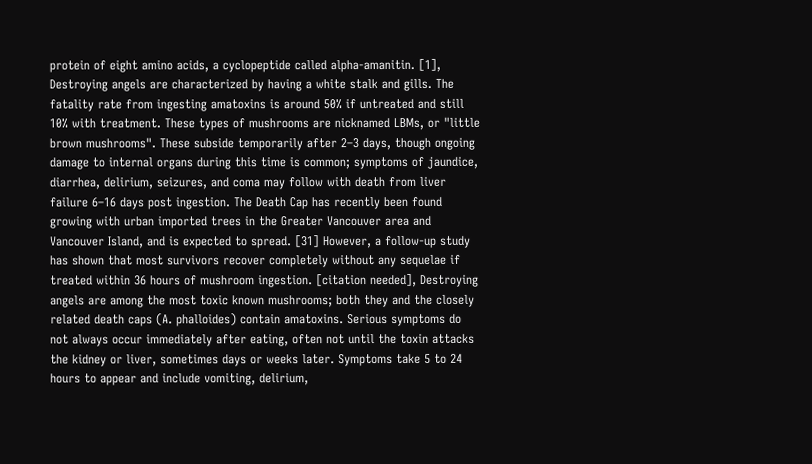protein of eight amino acids, a cyclopeptide called alpha-amanitin. [1], Destroying angels are characterized by having a white stalk and gills. The fatality rate from ingesting amatoxins is around 50% if untreated and still 10% with treatment. These types of mushrooms are nicknamed LBMs, or "little brown mushrooms". These subside temporarily after 2–3 days, though ongoing damage to internal organs during this time is common; symptoms of jaundice, diarrhea, delirium, seizures, and coma may follow with death from liver failure 6–16 days post ingestion. The Death Cap has recently been found growing with urban imported trees in the Greater Vancouver area and Vancouver Island, and is expected to spread. [31] However, a follow-up study has shown that most survivors recover completely without any sequelae if treated within 36 hours of mushroom ingestion. [citation needed], Destroying angels are among the most toxic known mushrooms; both they and the closely related death caps (A. phalloides) contain amatoxins. Serious symptoms do not always occur immediately after eating, often not until the toxin attacks the kidney or liver, sometimes days or weeks later. Symptoms take 5 to 24 hours to appear and include vomiting, delirium,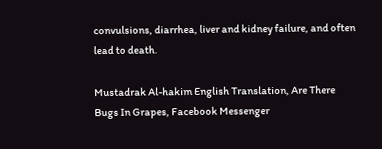convulsions, diarrhea, liver and kidney failure, and often lead to death.

Mustadrak Al-hakim English Translation, Are There Bugs In Grapes, Facebook Messenger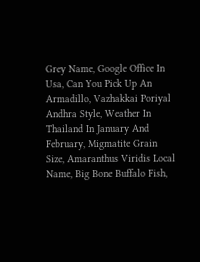Grey Name, Google Office In Usa, Can You Pick Up An Armadillo, Vazhakkai Poriyal Andhra Style, Weather In Thailand In January And February, Migmatite Grain Size, Amaranthus Viridis Local Name, Big Bone Buffalo Fish,